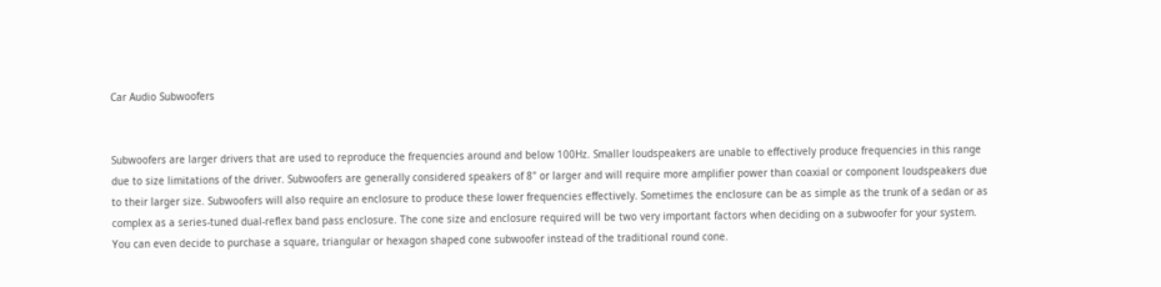Car Audio Subwoofers


Subwoofers are larger drivers that are used to reproduce the frequencies around and below 100Hz. Smaller loudspeakers are unable to effectively produce frequencies in this range due to size limitations of the driver. Subwoofers are generally considered speakers of 8" or larger and will require more amplifier power than coaxial or component loudspeakers due to their larger size. Subwoofers will also require an enclosure to produce these lower frequencies effectively. Sometimes the enclosure can be as simple as the trunk of a sedan or as complex as a series-tuned dual-reflex band pass enclosure. The cone size and enclosure required will be two very important factors when deciding on a subwoofer for your system. You can even decide to purchase a square, triangular or hexagon shaped cone subwoofer instead of the traditional round cone.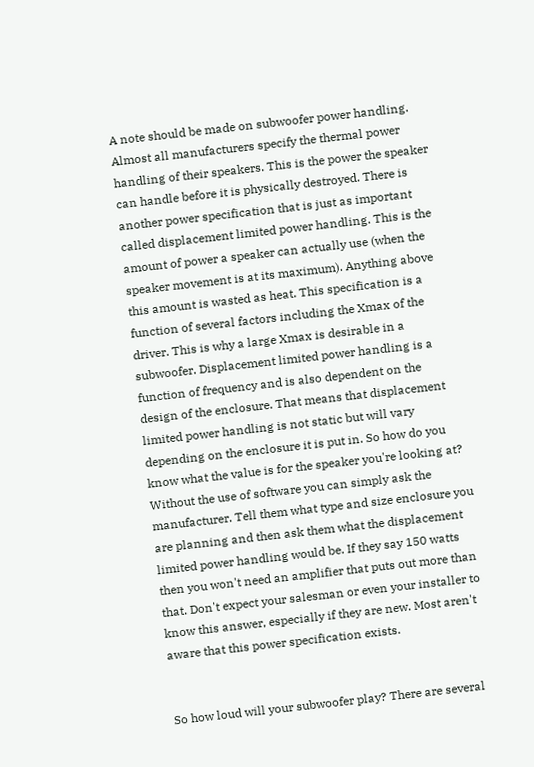A note should be made on subwoofer power handling. Almost all manufacturers specify the thermal power handling of their speakers. This is the power the speaker can handle before it is physically destroyed. There is another power specification that is just as important called displacement limited power handling. This is the amount of power a speaker can actually use (when the speaker movement is at its maximum). Anything above this amount is wasted as heat. This specification is a function of several factors including the Xmax of the driver. This is why a large Xmax is desirable in a subwoofer. Displacement limited power handling is a function of frequency and is also dependent on the design of the enclosure. That means that displacement limited power handling is not static but will vary depending on the enclosure it is put in. So how do you know what the value is for the speaker you're looking at? Without the use of software you can simply ask the manufacturer. Tell them what type and size enclosure you are planning and then ask them what the displacement limited power handling would be. If they say 150 watts then you won't need an amplifier that puts out more than that. Don't expect your salesman or even your installer to know this answer, especially if they are new. Most aren't aware that this power specification exists.


So how loud will your subwoofer play? There are several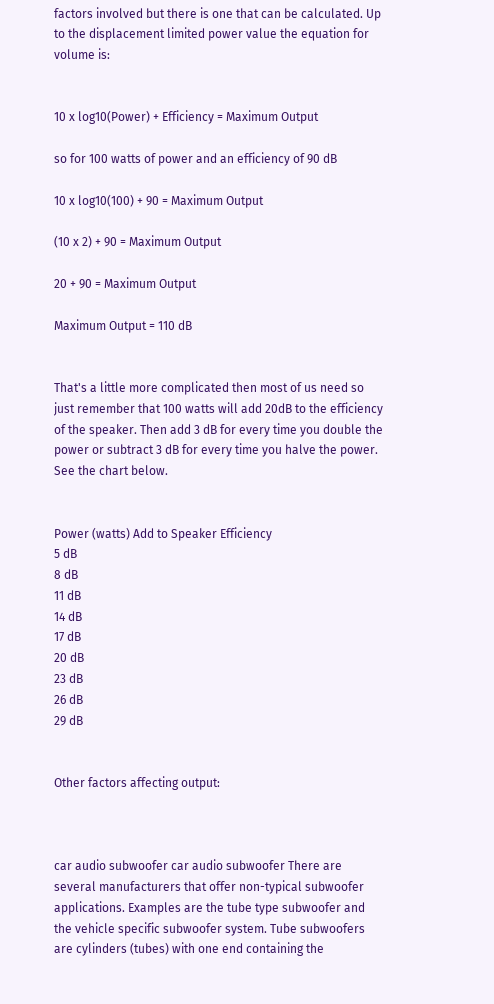factors involved but there is one that can be calculated. Up to the displacement limited power value the equation for volume is:


10 x log10(Power) + Efficiency = Maximum Output

so for 100 watts of power and an efficiency of 90 dB

10 x log10(100) + 90 = Maximum Output

(10 x 2) + 90 = Maximum Output

20 + 90 = Maximum Output

Maximum Output = 110 dB


That's a little more complicated then most of us need so just remember that 100 watts will add 20dB to the efficiency of the speaker. Then add 3 dB for every time you double the power or subtract 3 dB for every time you halve the power. See the chart below.


Power (watts) Add to Speaker Efficiency
5 dB
8 dB
11 dB
14 dB
17 dB
20 dB
23 dB
26 dB
29 dB


Other factors affecting output:



car audio subwoofer car audio subwoofer There are several manufacturers that offer non-typical subwoofer applications. Examples are the tube type subwoofer and the vehicle specific subwoofer system. Tube subwoofers are cylinders (tubes) with one end containing the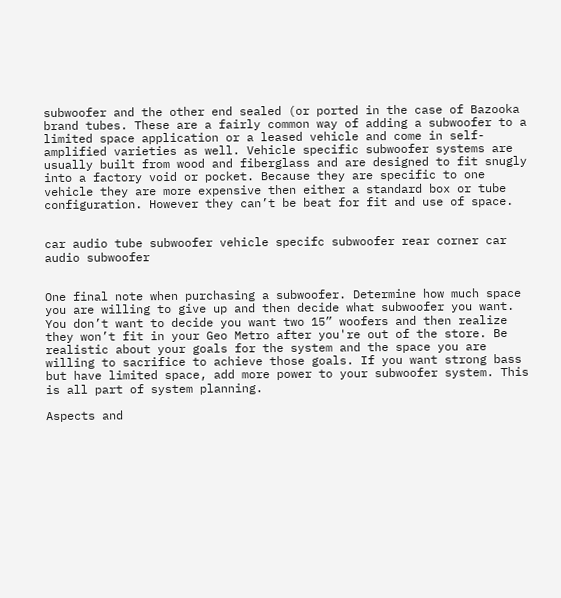subwoofer and the other end sealed (or ported in the case of Bazooka brand tubes. These are a fairly common way of adding a subwoofer to a limited space application or a leased vehicle and come in self-amplified varieties as well. Vehicle specific subwoofer systems are usually built from wood and fiberglass and are designed to fit snugly into a factory void or pocket. Because they are specific to one vehicle they are more expensive then either a standard box or tube configuration. However they can’t be beat for fit and use of space.


car audio tube subwoofer vehicle specifc subwoofer rear corner car audio subwoofer


One final note when purchasing a subwoofer. Determine how much space you are willing to give up and then decide what subwoofer you want. You don’t want to decide you want two 15” woofers and then realize they won’t fit in your Geo Metro after you're out of the store. Be realistic about your goals for the system and the space you are willing to sacrifice to achieve those goals. If you want strong bass but have limited space, add more power to your subwoofer system. This is all part of system planning.

Aspects and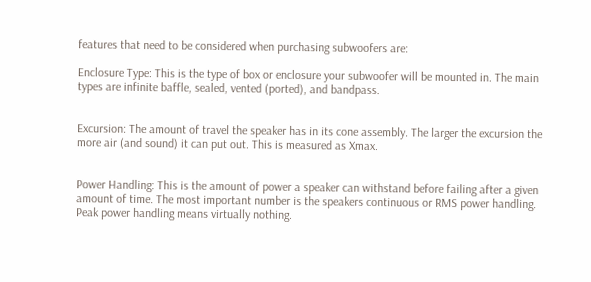features that need to be considered when purchasing subwoofers are:

Enclosure Type: This is the type of box or enclosure your subwoofer will be mounted in. The main types are infinite baffle, sealed, vented (ported), and bandpass.


Excursion: The amount of travel the speaker has in its cone assembly. The larger the excursion the more air (and sound) it can put out. This is measured as Xmax.


Power Handling: This is the amount of power a speaker can withstand before failing after a given amount of time. The most important number is the speakers continuous or RMS power handling. Peak power handling means virtually nothing.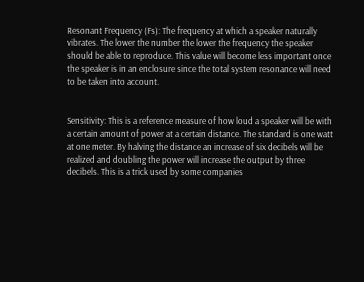Resonant Frequency (Fs): The frequency at which a speaker naturally vibrates. The lower the number the lower the frequency the speaker should be able to reproduce. This value will become less important once the speaker is in an enclosure since the total system resonance will need to be taken into account.


Sensitivity: This is a reference measure of how loud a speaker will be with a certain amount of power at a certain distance. The standard is one watt at one meter. By halving the distance an increase of six decibels will be realized and doubling the power will increase the output by three decibels. This is a trick used by some companies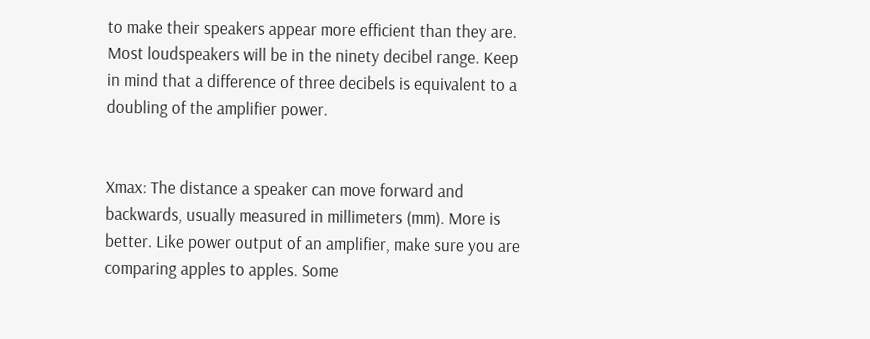to make their speakers appear more efficient than they are. Most loudspeakers will be in the ninety decibel range. Keep in mind that a difference of three decibels is equivalent to a doubling of the amplifier power.


Xmax: The distance a speaker can move forward and backwards, usually measured in millimeters (mm). More is better. Like power output of an amplifier, make sure you are comparing apples to apples. Some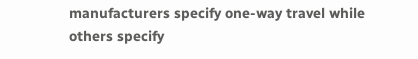manufacturers specify one-way travel while others specify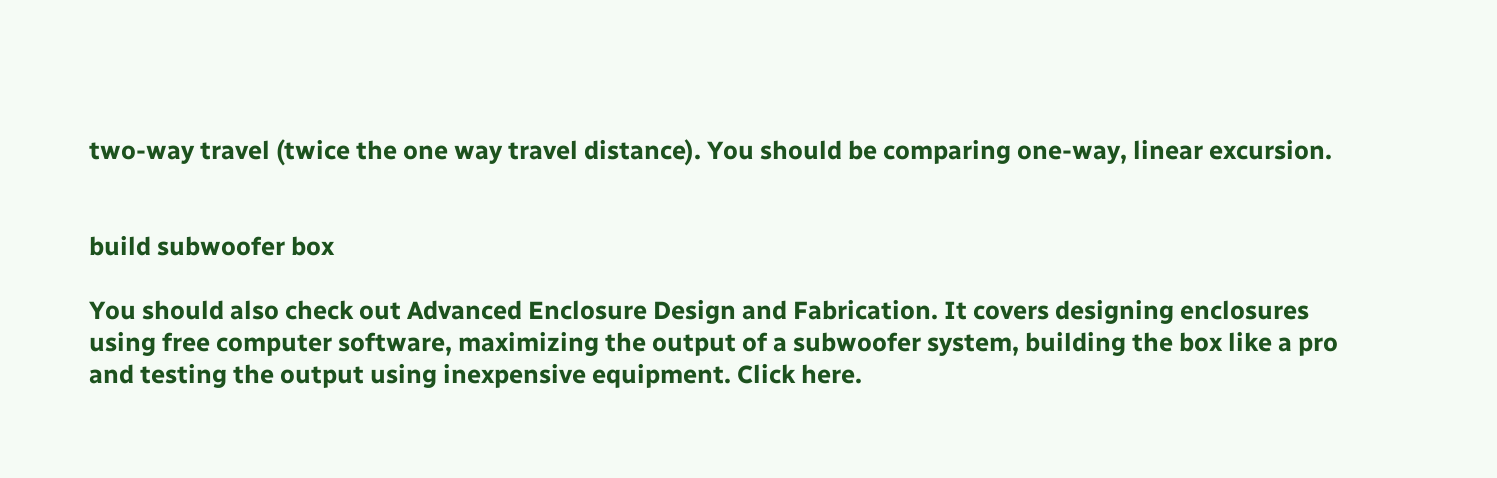two-way travel (twice the one way travel distance). You should be comparing one-way, linear excursion.


build subwoofer box

You should also check out Advanced Enclosure Design and Fabrication. It covers designing enclosures using free computer software, maximizing the output of a subwoofer system, building the box like a pro and testing the output using inexpensive equipment. Click here.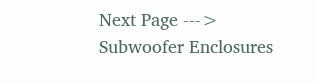Next Page ---> Subwoofer Enclosures